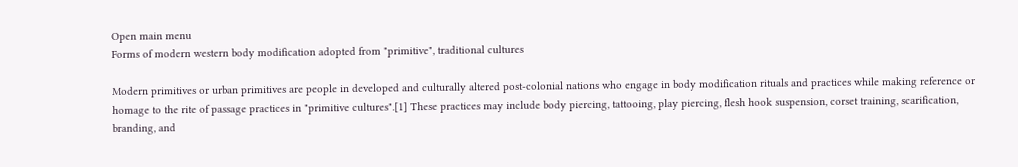Open main menu
Forms of modern western body modification adopted from "primitive", traditional cultures

Modern primitives or urban primitives are people in developed and culturally altered post-colonial nations who engage in body modification rituals and practices while making reference or homage to the rite of passage practices in "primitive cultures".[1] These practices may include body piercing, tattooing, play piercing, flesh hook suspension, corset training, scarification, branding, and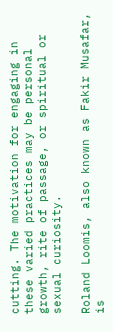cutting. The motivation for engaging in these varied practices may be personal growth, rite of passage, or spiritual or sexual curiosity.

Roland Loomis, also known as Fakir Musafar, is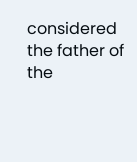considered the father of the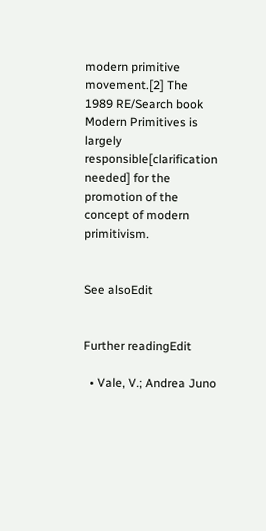modern primitive movement.[2] The 1989 RE/Search book Modern Primitives is largely responsible[clarification needed] for the promotion of the concept of modern primitivism.


See alsoEdit


Further readingEdit

  • Vale, V.; Andrea Juno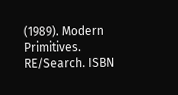(1989). Modern Primitives. RE/Search. ISBN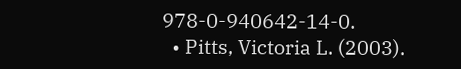978-0-940642-14-0.
  • Pitts, Victoria L. (2003).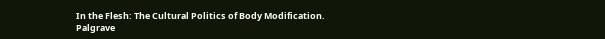In the Flesh: The Cultural Politics of Body Modification. Palgrave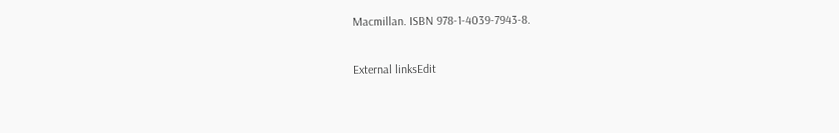Macmillan. ISBN 978-1-4039-7943-8.

External linksEdit